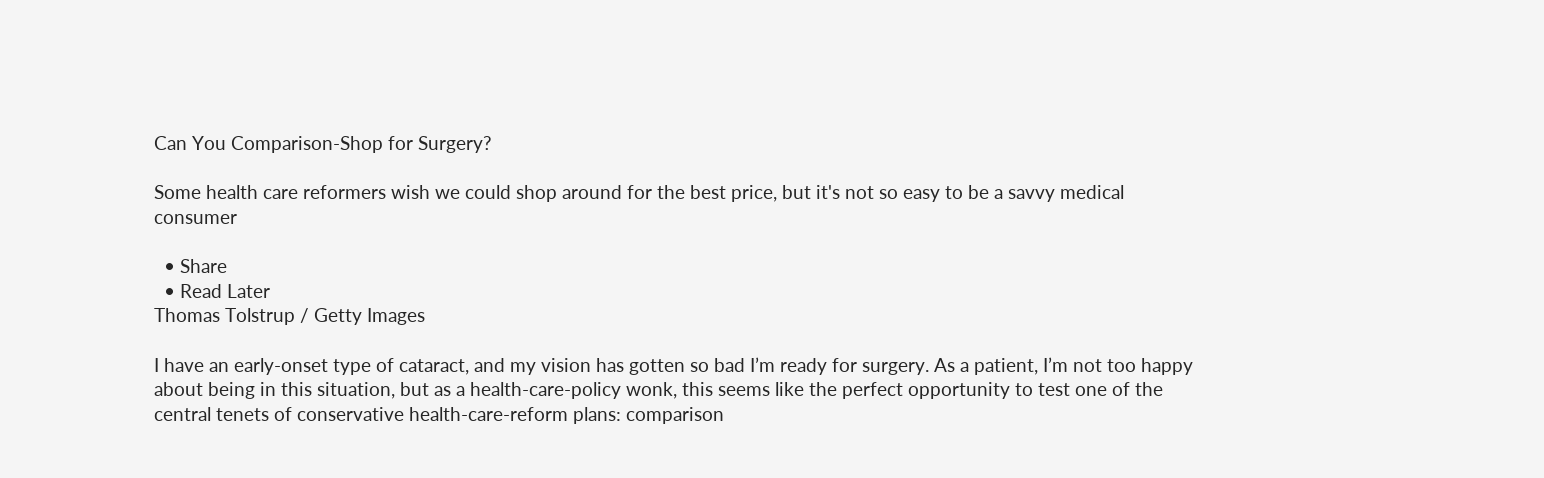Can You Comparison-Shop for Surgery?

Some health care reformers wish we could shop around for the best price, but it's not so easy to be a savvy medical consumer

  • Share
  • Read Later
Thomas Tolstrup / Getty Images

I have an early-onset type of cataract, and my vision has gotten so bad I’m ready for surgery. As a patient, I’m not too happy about being in this situation, but as a health-care-policy wonk, this seems like the perfect opportunity to test one of the central tenets of conservative health-care-reform plans: comparison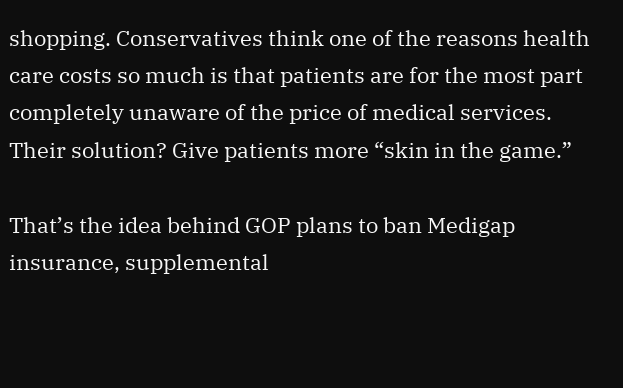shopping. Conservatives think one of the reasons health care costs so much is that patients are for the most part completely unaware of the price of medical services. Their solution? Give patients more “skin in the game.”

That’s the idea behind GOP plans to ban Medigap insurance, supplemental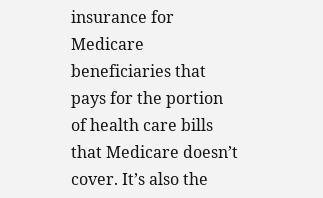insurance for Medicare beneficiaries that pays for the portion of health care bills that Medicare doesn’t cover. It’s also the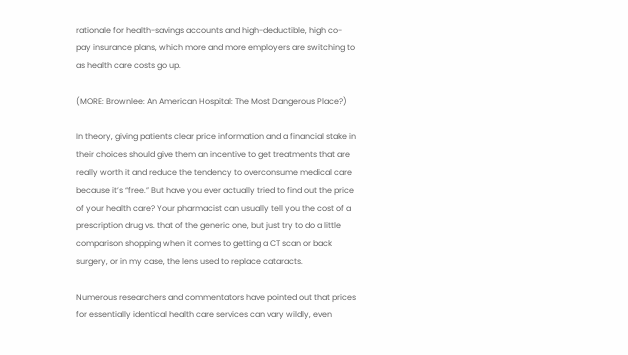rationale for health-savings accounts and high-deductible, high co-pay insurance plans, which more and more employers are switching to as health care costs go up.

(MORE: Brownlee: An American Hospital: The Most Dangerous Place?)

In theory, giving patients clear price information and a financial stake in their choices should give them an incentive to get treatments that are really worth it and reduce the tendency to overconsume medical care because it’s “free.” But have you ever actually tried to find out the price of your health care? Your pharmacist can usually tell you the cost of a prescription drug vs. that of the generic one, but just try to do a little comparison shopping when it comes to getting a CT scan or back surgery, or in my case, the lens used to replace cataracts.

Numerous researchers and commentators have pointed out that prices for essentially identical health care services can vary wildly, even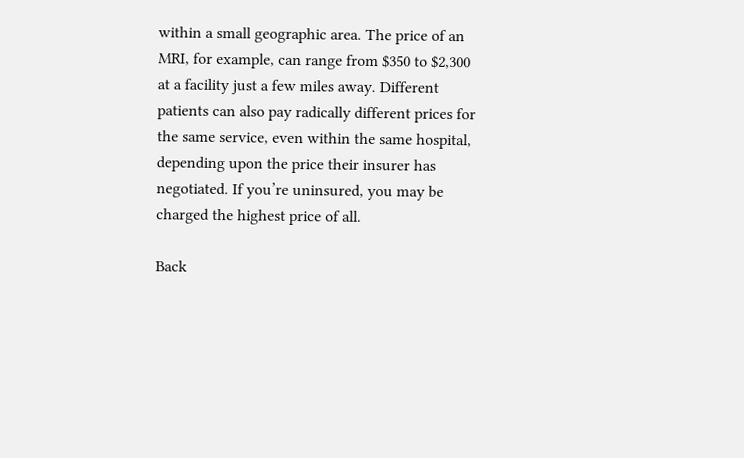within a small geographic area. The price of an MRI, for example, can range from $350 to $2,300 at a facility just a few miles away. Different patients can also pay radically different prices for the same service, even within the same hospital, depending upon the price their insurer has negotiated. If you’re uninsured, you may be charged the highest price of all.

Back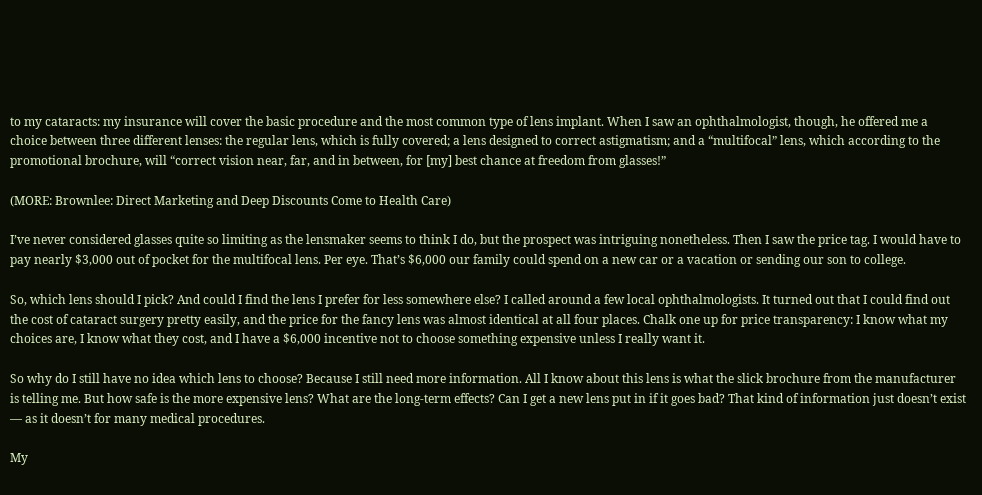to my cataracts: my insurance will cover the basic procedure and the most common type of lens implant. When I saw an ophthalmologist, though, he offered me a choice between three different lenses: the regular lens, which is fully covered; a lens designed to correct astigmatism; and a “multifocal” lens, which according to the promotional brochure, will “correct vision near, far, and in between, for [my] best chance at freedom from glasses!”

(MORE: Brownlee: Direct Marketing and Deep Discounts Come to Health Care)

I’ve never considered glasses quite so limiting as the lensmaker seems to think I do, but the prospect was intriguing nonetheless. Then I saw the price tag. I would have to pay nearly $3,000 out of pocket for the multifocal lens. Per eye. That’s $6,000 our family could spend on a new car or a vacation or sending our son to college.

So, which lens should I pick? And could I find the lens I prefer for less somewhere else? I called around a few local ophthalmologists. It turned out that I could find out the cost of cataract surgery pretty easily, and the price for the fancy lens was almost identical at all four places. Chalk one up for price transparency: I know what my choices are, I know what they cost, and I have a $6,000 incentive not to choose something expensive unless I really want it.

So why do I still have no idea which lens to choose? Because I still need more information. All I know about this lens is what the slick brochure from the manufacturer is telling me. But how safe is the more expensive lens? What are the long-term effects? Can I get a new lens put in if it goes bad? That kind of information just doesn’t exist — as it doesn’t for many medical procedures.

My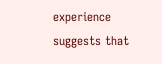experience suggests that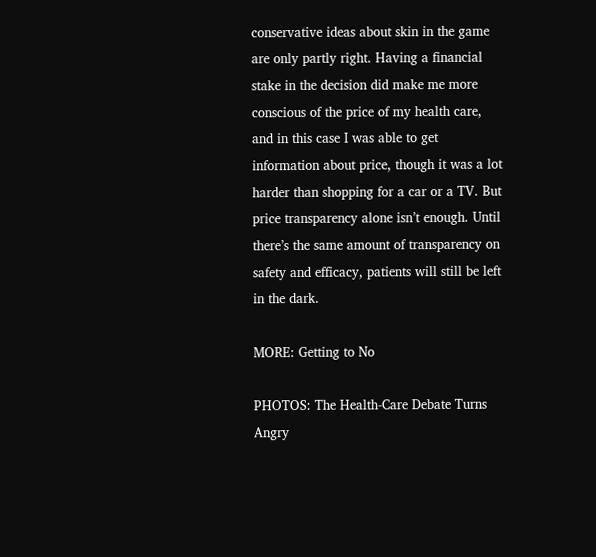conservative ideas about skin in the game are only partly right. Having a financial stake in the decision did make me more conscious of the price of my health care, and in this case I was able to get information about price, though it was a lot harder than shopping for a car or a TV. But price transparency alone isn’t enough. Until there’s the same amount of transparency on safety and efficacy, patients will still be left in the dark.

MORE: Getting to No

PHOTOS: The Health-Care Debate Turns Angry